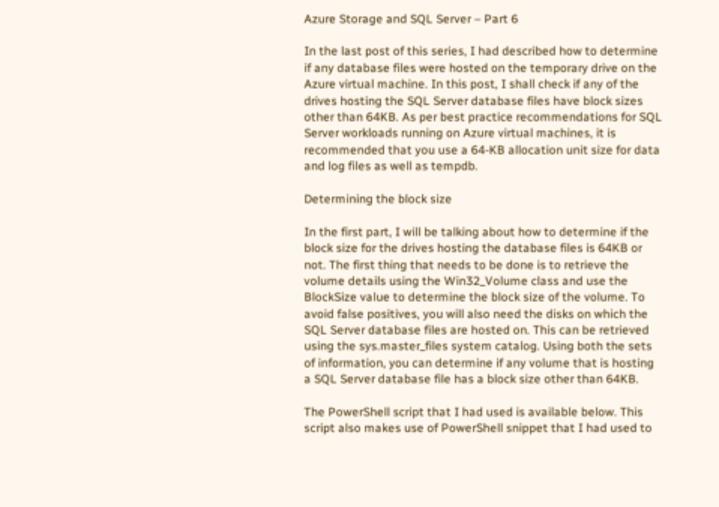Azure Storage and SQL Server – Part 6

In the last post of this series, I had described how to determine if any database files were hosted on the temporary drive on the Azure virtual machine. In this post, I shall check if any of the drives hosting the SQL Server database files have block sizes other than 64KB. As per best practice recommendations for SQL Server workloads running on Azure virtual machines, it is recommended that you use a 64-KB allocation unit size for data and log files as well as tempdb.

Determining the block size

In the first part, I will be talking about how to determine if the block size for the drives hosting the database files is 64KB or not. The first thing that needs to be done is to retrieve the volume details using the Win32_Volume class and use the BlockSize value to determine the block size of the volume. To avoid false positives, you will also need the disks on which the SQL Server database files are hosted on. This can be retrieved using the sys.master_files system catalog. Using both the sets of information, you can determine if any volume that is hosting a SQL Server database file has a block size other than 64KB.

The PowerShell script that I had used is available below. This script also makes use of PowerShell snippet that I had used to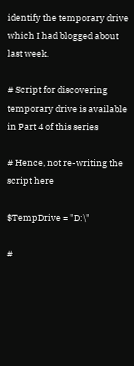identify the temporary drive which I had blogged about last week.

# Script for discovering temporary drive is available in Part 4 of this series

# Hence, not re-writing the script here

$TempDrive = "D:\"

#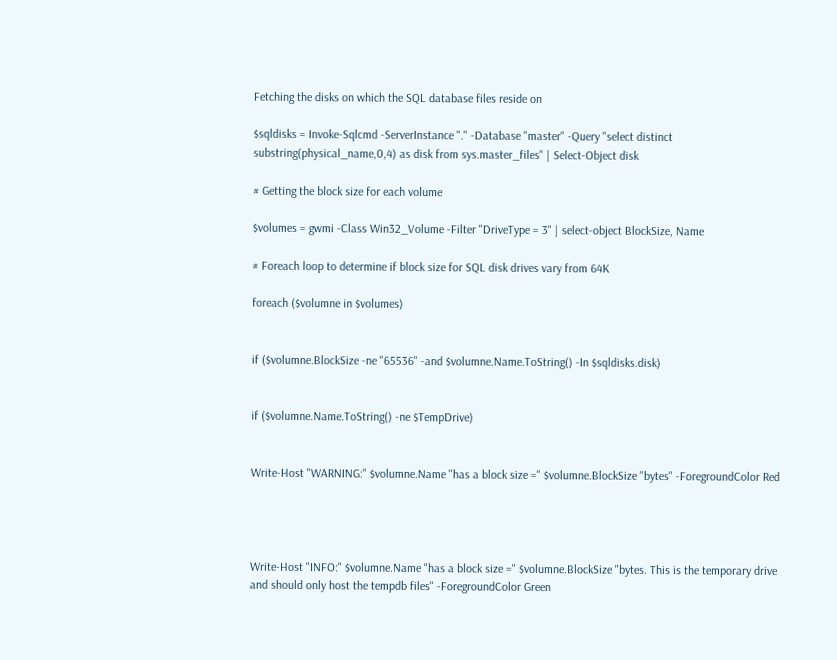Fetching the disks on which the SQL database files reside on

$sqldisks = Invoke-Sqlcmd -ServerInstance "." -Database "master" -Query "select distinct substring(physical_name,0,4) as disk from sys.master_files" | Select-Object disk

# Getting the block size for each volume

$volumes = gwmi -Class Win32_Volume -Filter "DriveType = 3" | select-object BlockSize, Name

# Foreach loop to determine if block size for SQL disk drives vary from 64K

foreach ($volumne in $volumes)


if ($volumne.BlockSize -ne "65536" -and $volumne.Name.ToString() -In $sqldisks.disk)


if ($volumne.Name.ToString() -ne $TempDrive)


Write-Host "WARNING:" $volumne.Name "has a block size =" $volumne.BlockSize "bytes" -ForegroundColor Red




Write-Host "INFO:" $volumne.Name "has a block size =" $volumne.BlockSize "bytes. This is the temporary drive and should only host the tempdb files" -ForegroundColor Green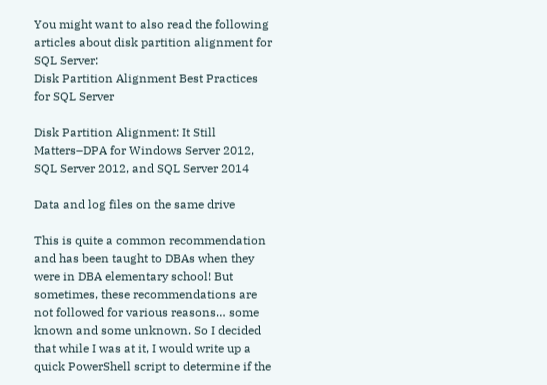You might want to also read the following articles about disk partition alignment for SQL Server:
Disk Partition Alignment Best Practices for SQL Server

Disk Partition Alignment: It Still Matters–DPA for Windows Server 2012, SQL Server 2012, and SQL Server 2014

Data and log files on the same drive

This is quite a common recommendation and has been taught to DBAs when they were in DBA elementary school! But sometimes, these recommendations are not followed for various reasons… some known and some unknown. So I decided that while I was at it, I would write up a quick PowerShell script to determine if the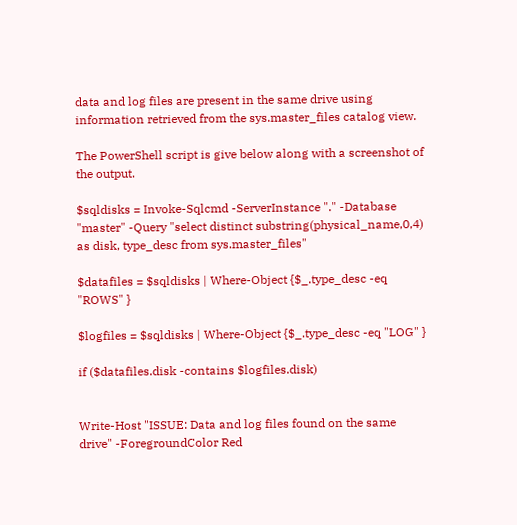data and log files are present in the same drive using information retrieved from the sys.master_files catalog view.

The PowerShell script is give below along with a screenshot of the output.

$sqldisks = Invoke-Sqlcmd -ServerInstance "." -Database "master" -Query "select distinct substring(physical_name,0,4) as disk, type_desc from sys.master_files"

$datafiles = $sqldisks | Where-Object {$_.type_desc -eq "ROWS" }

$logfiles = $sqldisks | Where-Object {$_.type_desc -eq "LOG" }

if ($datafiles.disk -contains $logfiles.disk)


Write-Host "ISSUE: Data and log files found on the same drive" -ForegroundColor Red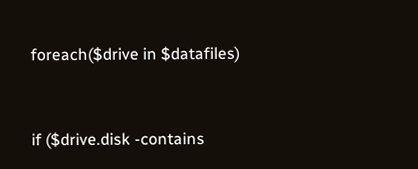foreach($drive in $datafiles)


if ($drive.disk -contains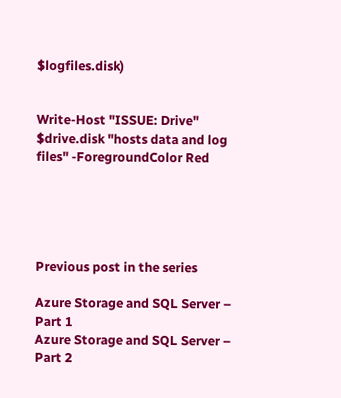$logfiles.disk)


Write-Host "ISSUE: Drive" $drive.disk "hosts data and log files" -ForegroundColor Red





Previous post in the series

Azure Storage and SQL Server – Part 1
Azure Storage and SQL Server – Part 2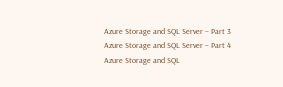Azure Storage and SQL Server – Part 3
Azure Storage and SQL Server – Part 4
Azure Storage and SQL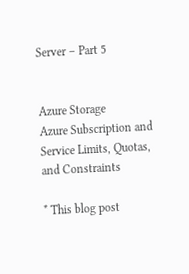Server – Part 5


Azure Storage
Azure Subscription and Service Limits, Quotas, and Constraints

* This blog post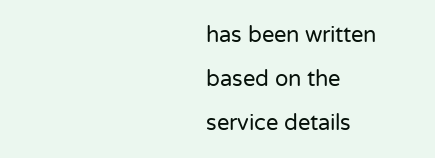has been written based on the service details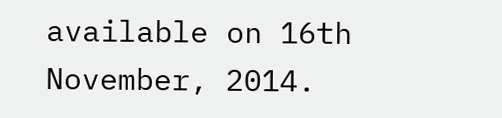available on 16th November, 2014.